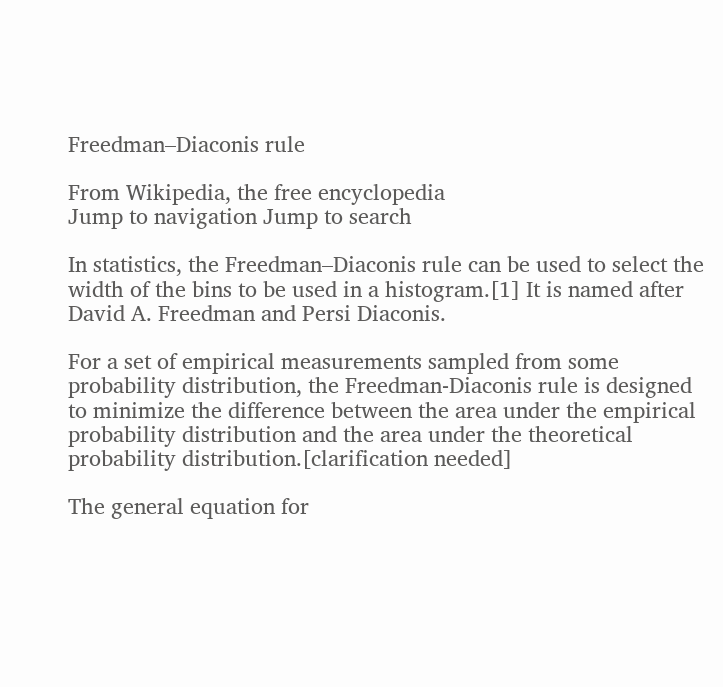Freedman–Diaconis rule

From Wikipedia, the free encyclopedia
Jump to navigation Jump to search

In statistics, the Freedman–Diaconis rule can be used to select the width of the bins to be used in a histogram.[1] It is named after David A. Freedman and Persi Diaconis.

For a set of empirical measurements sampled from some probability distribution, the Freedman-Diaconis rule is designed to minimize the difference between the area under the empirical probability distribution and the area under the theoretical probability distribution.[clarification needed]

The general equation for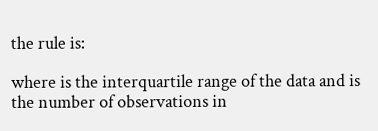the rule is:

where is the interquartile range of the data and is the number of observations in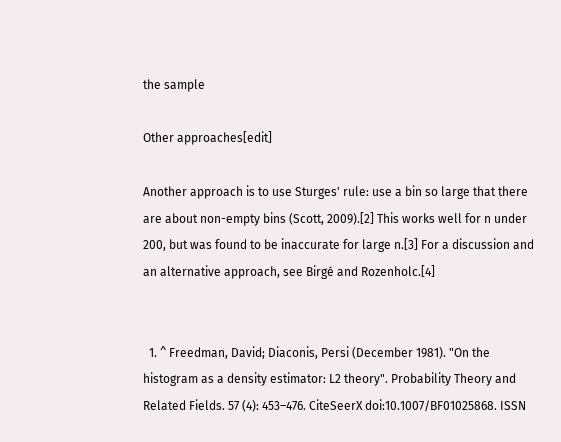the sample

Other approaches[edit]

Another approach is to use Sturges' rule: use a bin so large that there are about non-empty bins (Scott, 2009).[2] This works well for n under 200, but was found to be inaccurate for large n.[3] For a discussion and an alternative approach, see Birgé and Rozenholc.[4]


  1. ^ Freedman, David; Diaconis, Persi (December 1981). "On the histogram as a density estimator: L2 theory". Probability Theory and Related Fields. 57 (4): 453–476. CiteSeerX doi:10.1007/BF01025868. ISSN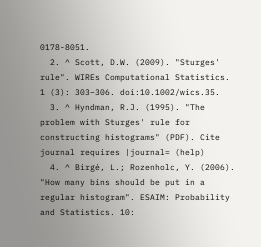0178-8051.
  2. ^ Scott, D.W. (2009). "Sturges' rule". WIREs Computational Statistics. 1 (3): 303–306. doi:10.1002/wics.35.
  3. ^ Hyndman, R.J. (1995). "The problem with Sturges' rule for constructing histograms" (PDF). Cite journal requires |journal= (help)
  4. ^ Birgé, L.; Rozenholc, Y. (2006). "How many bins should be put in a regular histogram". ESAIM: Probability and Statistics. 10: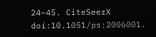24–45. CiteSeerX doi:10.1051/ps:2006001.